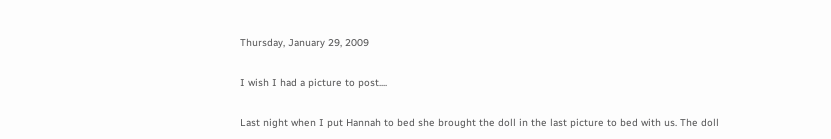Thursday, January 29, 2009

I wish I had a picture to post....

Last night when I put Hannah to bed she brought the doll in the last picture to bed with us. The doll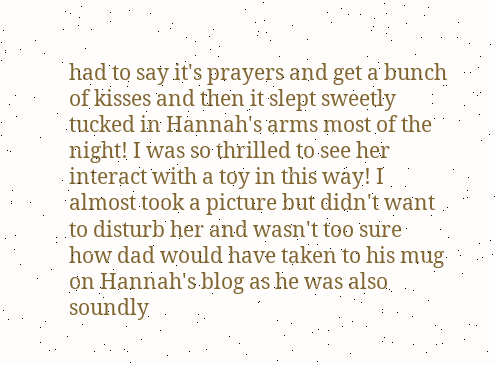had to say it's prayers and get a bunch of kisses and then it slept sweetly tucked in Hannah's arms most of the night! I was so thrilled to see her interact with a toy in this way! I almost took a picture but didn't want to disturb her and wasn't too sure how dad would have taken to his mug on Hannah's blog as he was also soundly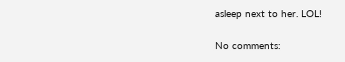asleep next to her. LOL!

No comments: